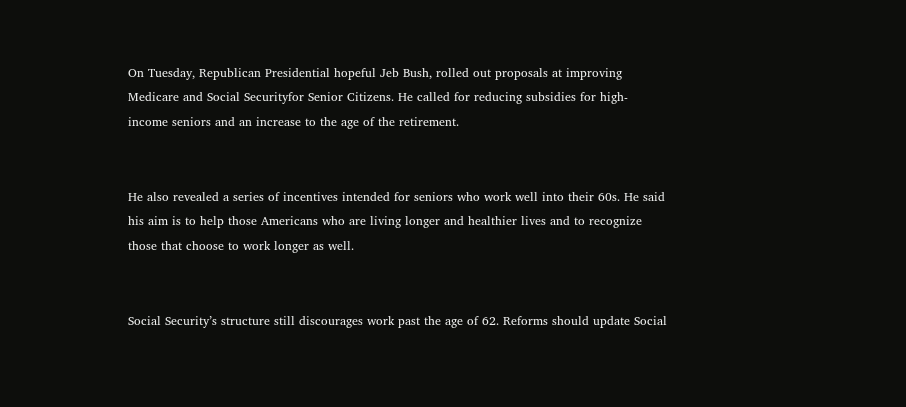On Tuesday, Republican Presidential hopeful Jeb Bush, rolled out proposals at improving Medicare and Social Securityfor Senior Citizens. He called for reducing subsidies for high-income seniors and an increase to the age of the retirement.


He also revealed a series of incentives intended for seniors who work well into their 60s. He said his aim is to help those Americans who are living longer and healthier lives and to recognize those that choose to work longer as well.


Social Security’s structure still discourages work past the age of 62. Reforms should update Social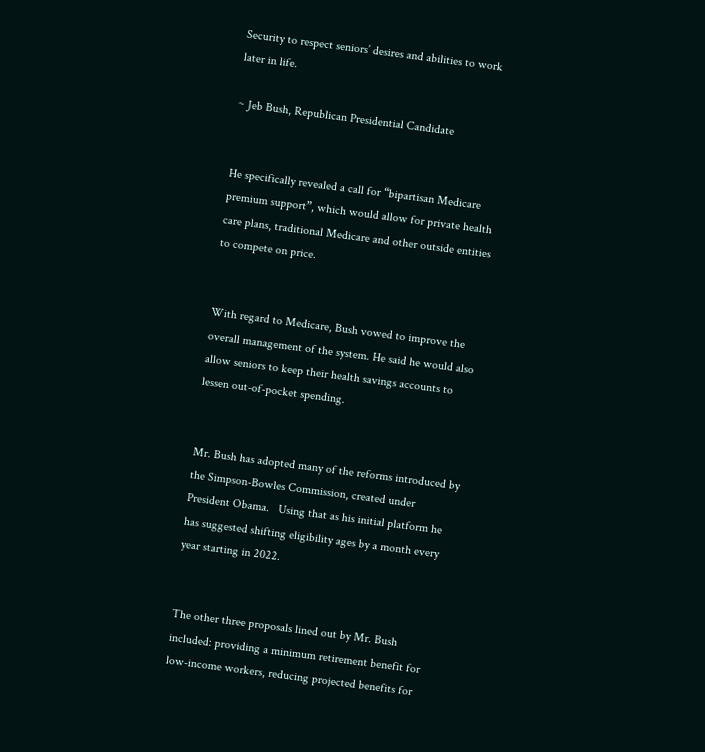Security to respect seniors’ desires and abilities to work later in life.

~ Jeb Bush, Republican Presidential Candidate


He specifically revealed a call for “bipartisan Medicare premium support”, which would allow for private health care plans, traditional Medicare and other outside entities to compete on price.


With regard to Medicare, Bush vowed to improve the overall management of the system. He said he would also allow seniors to keep their health savings accounts to lessen out-of-pocket spending.


Mr. Bush has adopted many of the reforms introduced by the Simpson-Bowles Commission, created under President Obama.   Using that as his initial platform he has suggested shifting eligibility ages by a month every year starting in 2022.


The other three proposals lined out by Mr. Bush included: providing a minimum retirement benefit for low-income workers, reducing projected benefits for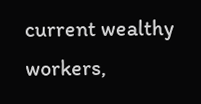current wealthy workers,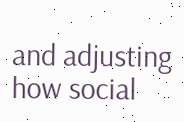and adjusting how social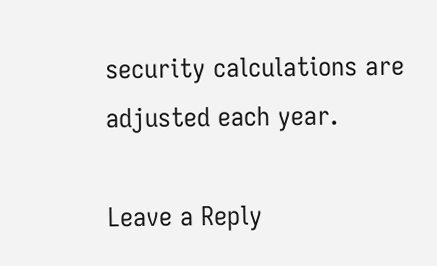security calculations are adjusted each year.

Leave a Reply